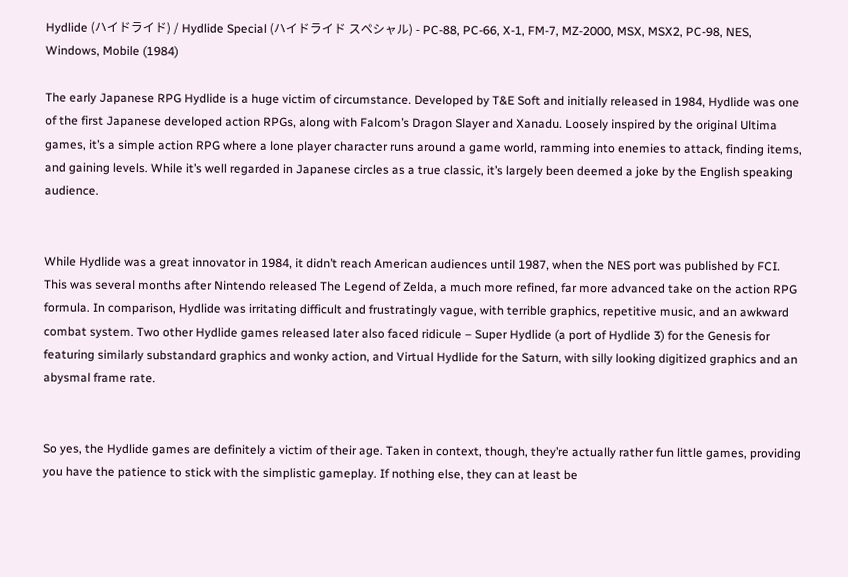Hydlide (ハイドライド) / Hydlide Special (ハイドライド スペシャル) - PC-88, PC-66, X-1, FM-7, MZ-2000, MSX, MSX2, PC-98, NES, Windows, Mobile (1984)

The early Japanese RPG Hydlide is a huge victim of circumstance. Developed by T&E Soft and initially released in 1984, Hydlide was one of the first Japanese developed action RPGs, along with Falcom’s Dragon Slayer and Xanadu. Loosely inspired by the original Ultima games, it’s a simple action RPG where a lone player character runs around a game world, ramming into enemies to attack, finding items, and gaining levels. While it’s well regarded in Japanese circles as a true classic, it’s largely been deemed a joke by the English speaking audience.


While Hydlide was a great innovator in 1984, it didn’t reach American audiences until 1987, when the NES port was published by FCI. This was several months after Nintendo released The Legend of Zelda, a much more refined, far more advanced take on the action RPG formula. In comparison, Hydlide was irritating difficult and frustratingly vague, with terrible graphics, repetitive music, and an awkward combat system. Two other Hydlide games released later also faced ridicule – Super Hydlide (a port of Hydlide 3) for the Genesis for featuring similarly substandard graphics and wonky action, and Virtual Hydlide for the Saturn, with silly looking digitized graphics and an abysmal frame rate.


So yes, the Hydlide games are definitely a victim of their age. Taken in context, though, they’re actually rather fun little games, providing you have the patience to stick with the simplistic gameplay. If nothing else, they can at least be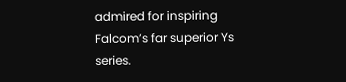admired for inspiring Falcom’s far superior Ys series.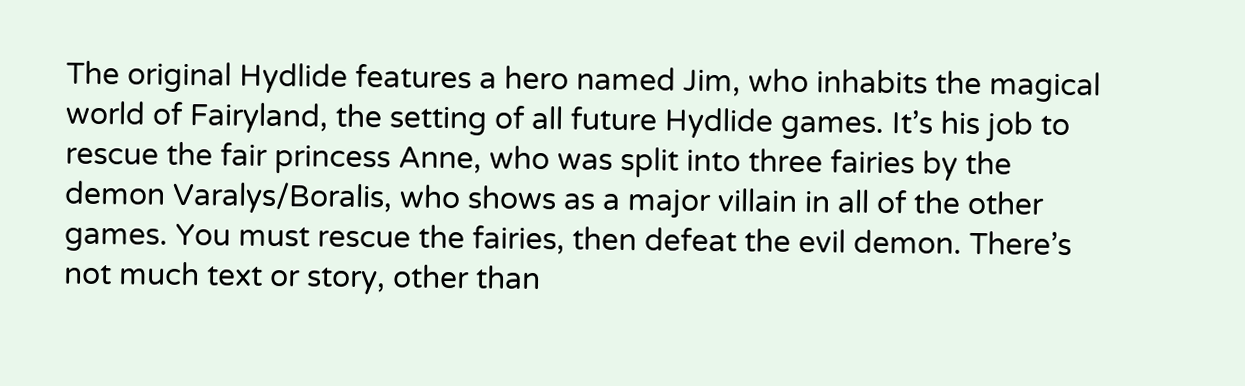The original Hydlide features a hero named Jim, who inhabits the magical world of Fairyland, the setting of all future Hydlide games. It’s his job to rescue the fair princess Anne, who was split into three fairies by the demon Varalys/Boralis, who shows as a major villain in all of the other games. You must rescue the fairies, then defeat the evil demon. There’s not much text or story, other than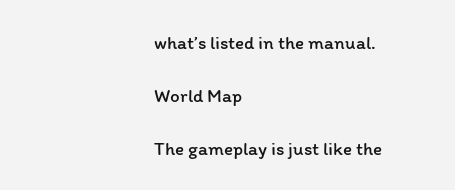what’s listed in the manual.

World Map

The gameplay is just like the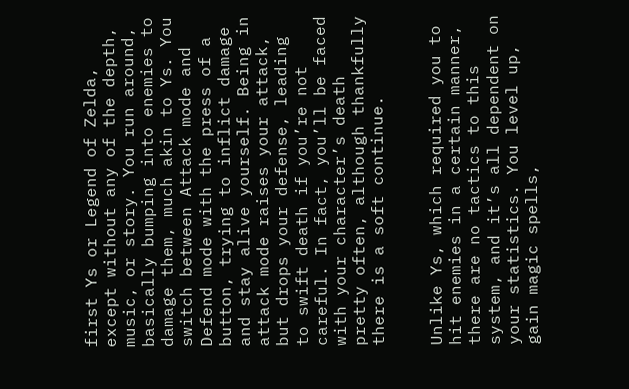first Ys or Legend of Zelda, except without any of the depth, music, or story. You run around, basically bumping into enemies to damage them, much akin to Ys. You switch between Attack mode and Defend mode with the press of a button, trying to inflict damage and stay alive yourself. Being in attack mode raises your attack, but drops your defense, leading to swift death if you’re not careful. In fact, you’ll be faced with your character’s death pretty often, although thankfully there is a soft continue.


Unlike Ys, which required you to hit enemies in a certain manner, there are no tactics to this system, and it’s all dependent on your statistics. You level up, gain magic spells,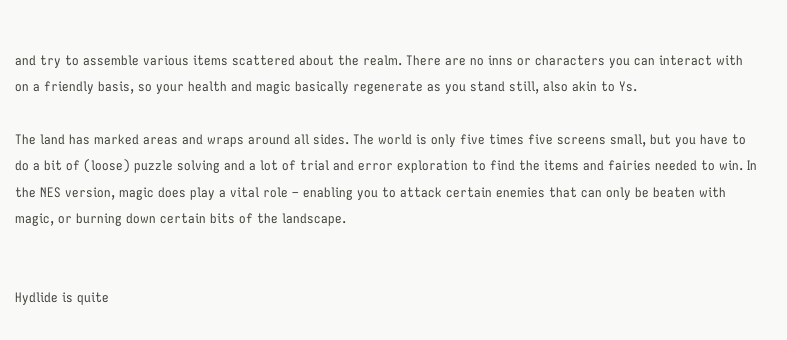and try to assemble various items scattered about the realm. There are no inns or characters you can interact with on a friendly basis, so your health and magic basically regenerate as you stand still, also akin to Ys.

The land has marked areas and wraps around all sides. The world is only five times five screens small, but you have to do a bit of (loose) puzzle solving and a lot of trial and error exploration to find the items and fairies needed to win. In the NES version, magic does play a vital role – enabling you to attack certain enemies that can only be beaten with magic, or burning down certain bits of the landscape.


Hydlide is quite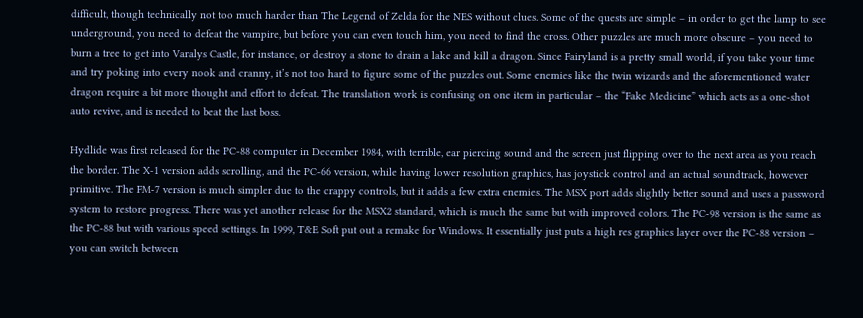difficult, though technically not too much harder than The Legend of Zelda for the NES without clues. Some of the quests are simple – in order to get the lamp to see underground, you need to defeat the vampire, but before you can even touch him, you need to find the cross. Other puzzles are much more obscure – you need to burn a tree to get into Varalys Castle, for instance, or destroy a stone to drain a lake and kill a dragon. Since Fairyland is a pretty small world, if you take your time and try poking into every nook and cranny, it’s not too hard to figure some of the puzzles out. Some enemies like the twin wizards and the aforementioned water dragon require a bit more thought and effort to defeat. The translation work is confusing on one item in particular – the “Fake Medicine” which acts as a one-shot auto revive, and is needed to beat the last boss.

Hydlide was first released for the PC-88 computer in December 1984, with terrible, ear piercing sound and the screen just flipping over to the next area as you reach the border. The X-1 version adds scrolling, and the PC-66 version, while having lower resolution graphics, has joystick control and an actual soundtrack, however primitive. The FM-7 version is much simpler due to the crappy controls, but it adds a few extra enemies. The MSX port adds slightly better sound and uses a password system to restore progress. There was yet another release for the MSX2 standard, which is much the same but with improved colors. The PC-98 version is the same as the PC-88 but with various speed settings. In 1999, T&E Soft put out a remake for Windows. It essentially just puts a high res graphics layer over the PC-88 version – you can switch between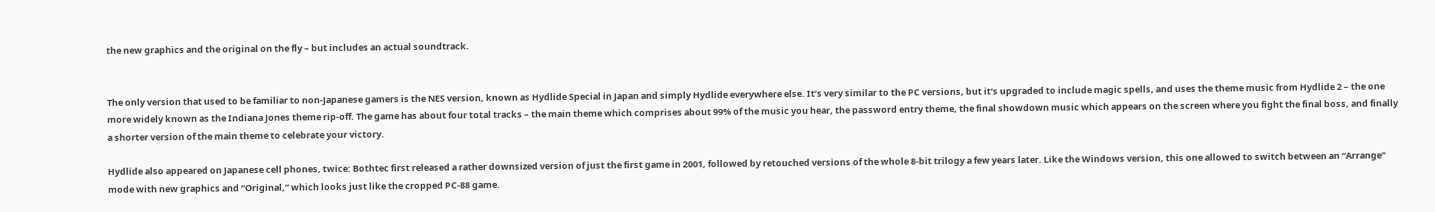the new graphics and the original on the fly – but includes an actual soundtrack.


The only version that used to be familiar to non-Japanese gamers is the NES version, known as Hydlide Special in Japan and simply Hydlide everywhere else. It’s very similar to the PC versions, but it’s upgraded to include magic spells, and uses the theme music from Hydlide 2 – the one more widely known as the Indiana Jones theme rip-off. The game has about four total tracks – the main theme which comprises about 99% of the music you hear, the password entry theme, the final showdown music which appears on the screen where you fight the final boss, and finally a shorter version of the main theme to celebrate your victory.

Hydlide also appeared on Japanese cell phones, twice: Bothtec first released a rather downsized version of just the first game in 2001, followed by retouched versions of the whole 8-bit trilogy a few years later. Like the Windows version, this one allowed to switch between an “Arrange” mode with new graphics and “Original,” which looks just like the cropped PC-88 game.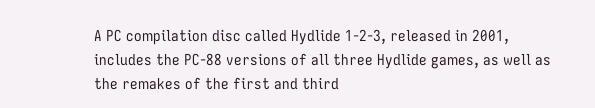A PC compilation disc called Hydlide 1-2-3, released in 2001, includes the PC-88 versions of all three Hydlide games, as well as the remakes of the first and third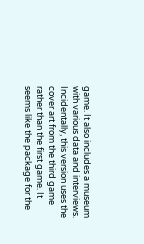game. It also includes a museum with various data and interviews. Incidentally, this version uses the cover art from the third game rather than the first game. It seems like the package for the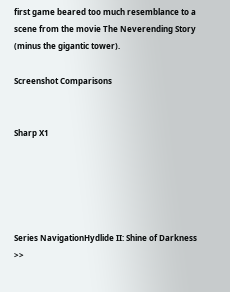first game beared too much resemblance to a scene from the movie The Neverending Story (minus the gigantic tower).

Screenshot Comparisons


Sharp X1





Series NavigationHydlide II: Shine of Darkness >>